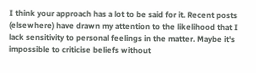I think your approach has a lot to be said for it. Recent posts (elsewhere) have drawn my attention to the likelihood that I lack sensitivity to personal feelings in the matter. Maybe it's impossible to criticise beliefs without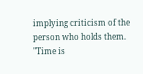implying criticism of the person who holds them.
"Time is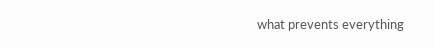what prevents everything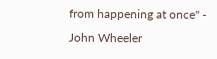from happening at once" - John Wheeler